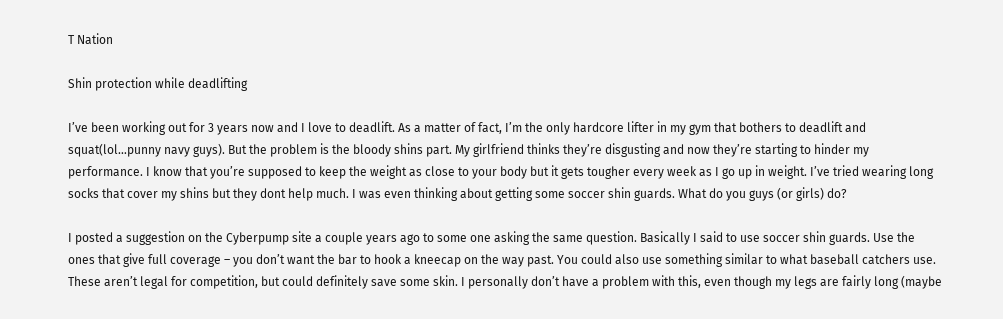T Nation

Shin protection while deadlifting

I’ve been working out for 3 years now and I love to deadlift. As a matter of fact, I’m the only hardcore lifter in my gym that bothers to deadlift and squat(lol…punny navy guys). But the problem is the bloody shins part. My girlfriend thinks they’re disgusting and now they’re starting to hinder my performance. I know that you’re supposed to keep the weight as close to your body but it gets tougher every week as I go up in weight. I’ve tried wearing long socks that cover my shins but they dont help much. I was even thinking about getting some soccer shin guards. What do you guys (or girls) do?

I posted a suggestion on the Cyberpump site a couple years ago to some one asking the same question. Basically I said to use soccer shin guards. Use the ones that give full coverage – you don’t want the bar to hook a kneecap on the way past. You could also use something similar to what baseball catchers use. These aren’t legal for competition, but could definitely save some skin. I personally don’t have a problem with this, even though my legs are fairly long (maybe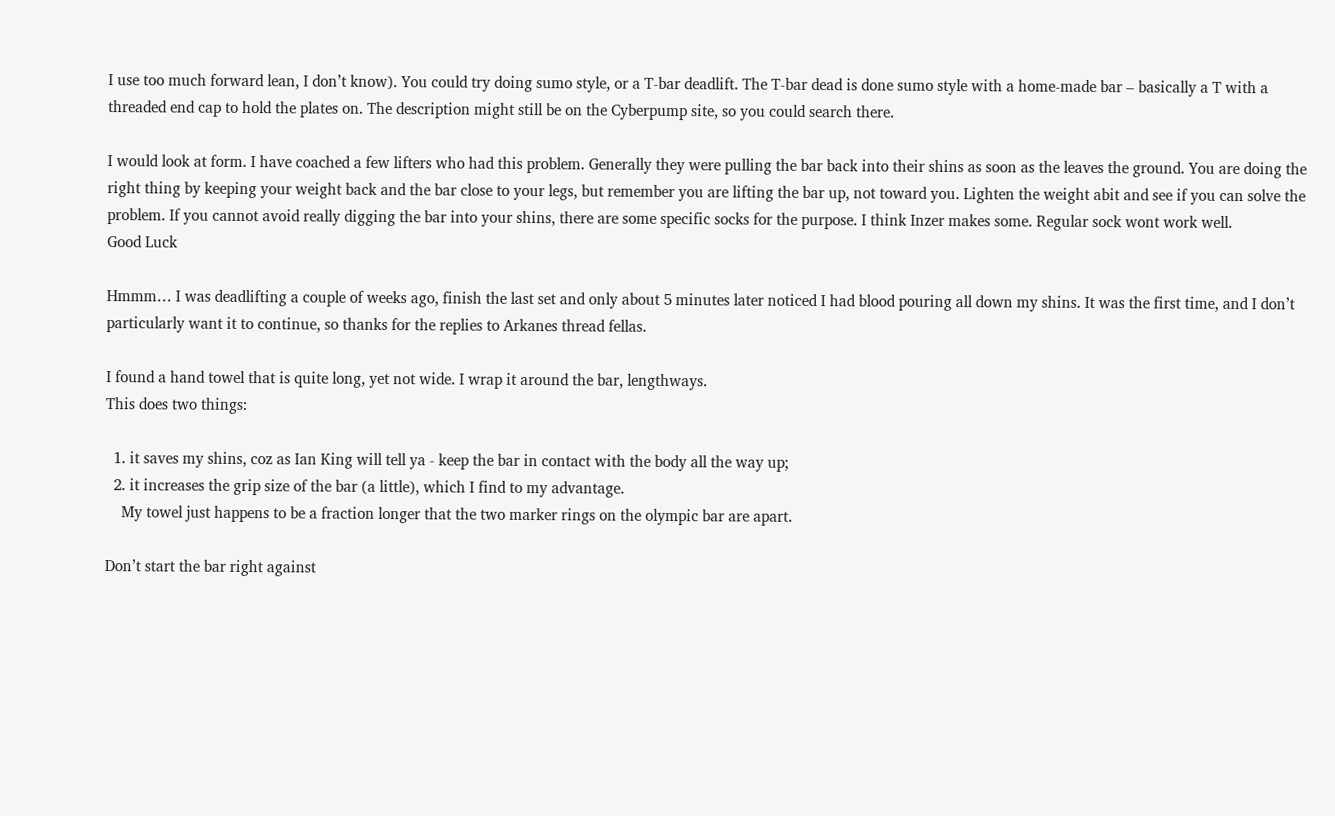I use too much forward lean, I don’t know). You could try doing sumo style, or a T-bar deadlift. The T-bar dead is done sumo style with a home-made bar – basically a T with a threaded end cap to hold the plates on. The description might still be on the Cyberpump site, so you could search there.

I would look at form. I have coached a few lifters who had this problem. Generally they were pulling the bar back into their shins as soon as the leaves the ground. You are doing the right thing by keeping your weight back and the bar close to your legs, but remember you are lifting the bar up, not toward you. Lighten the weight abit and see if you can solve the problem. If you cannot avoid really digging the bar into your shins, there are some specific socks for the purpose. I think Inzer makes some. Regular sock wont work well.
Good Luck

Hmmm… I was deadlifting a couple of weeks ago, finish the last set and only about 5 minutes later noticed I had blood pouring all down my shins. It was the first time, and I don’t particularly want it to continue, so thanks for the replies to Arkanes thread fellas.

I found a hand towel that is quite long, yet not wide. I wrap it around the bar, lengthways.
This does two things:

  1. it saves my shins, coz as Ian King will tell ya - keep the bar in contact with the body all the way up;
  2. it increases the grip size of the bar (a little), which I find to my advantage.
    My towel just happens to be a fraction longer that the two marker rings on the olympic bar are apart.

Don’t start the bar right against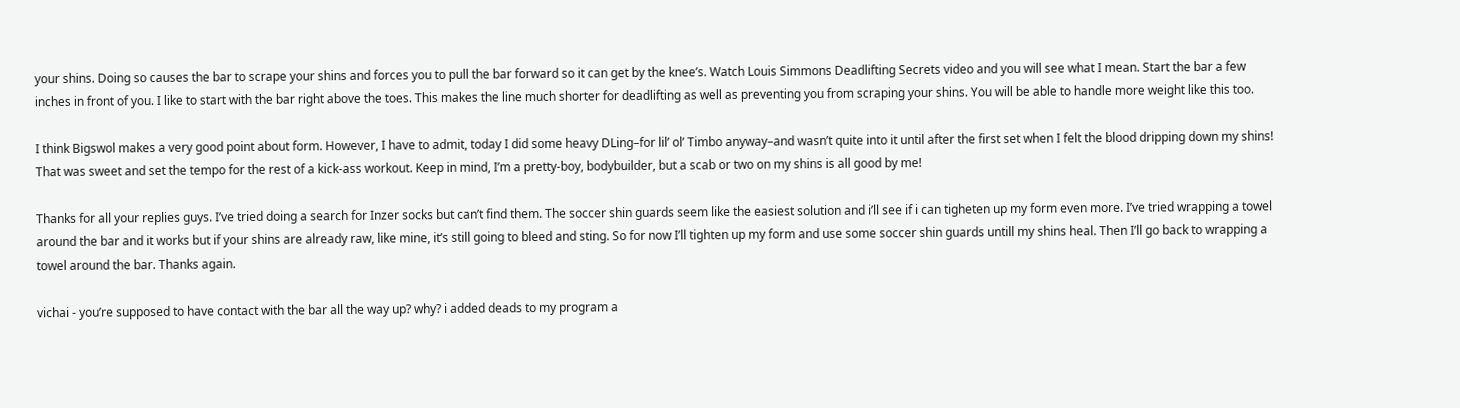your shins. Doing so causes the bar to scrape your shins and forces you to pull the bar forward so it can get by the knee’s. Watch Louis Simmons Deadlifting Secrets video and you will see what I mean. Start the bar a few inches in front of you. I like to start with the bar right above the toes. This makes the line much shorter for deadlifting as well as preventing you from scraping your shins. You will be able to handle more weight like this too.

I think Bigswol makes a very good point about form. However, I have to admit, today I did some heavy DLing–for lil’ ol’ Timbo anyway–and wasn’t quite into it until after the first set when I felt the blood dripping down my shins! That was sweet and set the tempo for the rest of a kick-ass workout. Keep in mind, I’m a pretty-boy, bodybuilder, but a scab or two on my shins is all good by me!

Thanks for all your replies guys. I’ve tried doing a search for Inzer socks but can’t find them. The soccer shin guards seem like the easiest solution and i’ll see if i can tigheten up my form even more. I’ve tried wrapping a towel around the bar and it works but if your shins are already raw, like mine, it’s still going to bleed and sting. So for now I’ll tighten up my form and use some soccer shin guards untill my shins heal. Then I’ll go back to wrapping a towel around the bar. Thanks again.

vichai - you’re supposed to have contact with the bar all the way up? why? i added deads to my program a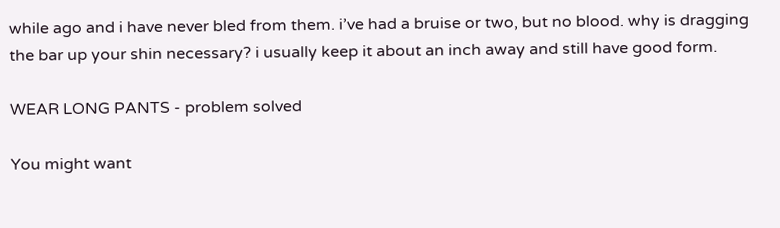while ago and i have never bled from them. i’ve had a bruise or two, but no blood. why is dragging the bar up your shin necessary? i usually keep it about an inch away and still have good form.

WEAR LONG PANTS - problem solved

You might want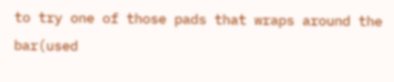to try one of those pads that wraps around the bar(used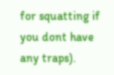for squatting if you dont have any traps).